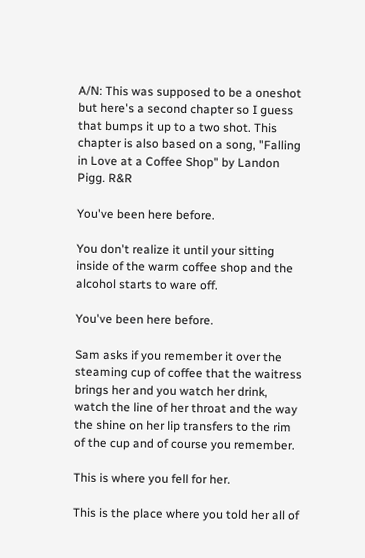A/N: This was supposed to be a oneshot but here's a second chapter so I guess that bumps it up to a two shot. This chapter is also based on a song, "Falling in Love at a Coffee Shop" by Landon Pigg. R&R

You've been here before.

You don't realize it until your sitting inside of the warm coffee shop and the alcohol starts to ware off.

You've been here before.

Sam asks if you remember it over the steaming cup of coffee that the waitress brings her and you watch her drink, watch the line of her throat and the way the shine on her lip transfers to the rim of the cup and of course you remember.

This is where you fell for her.

This is the place where you told her all of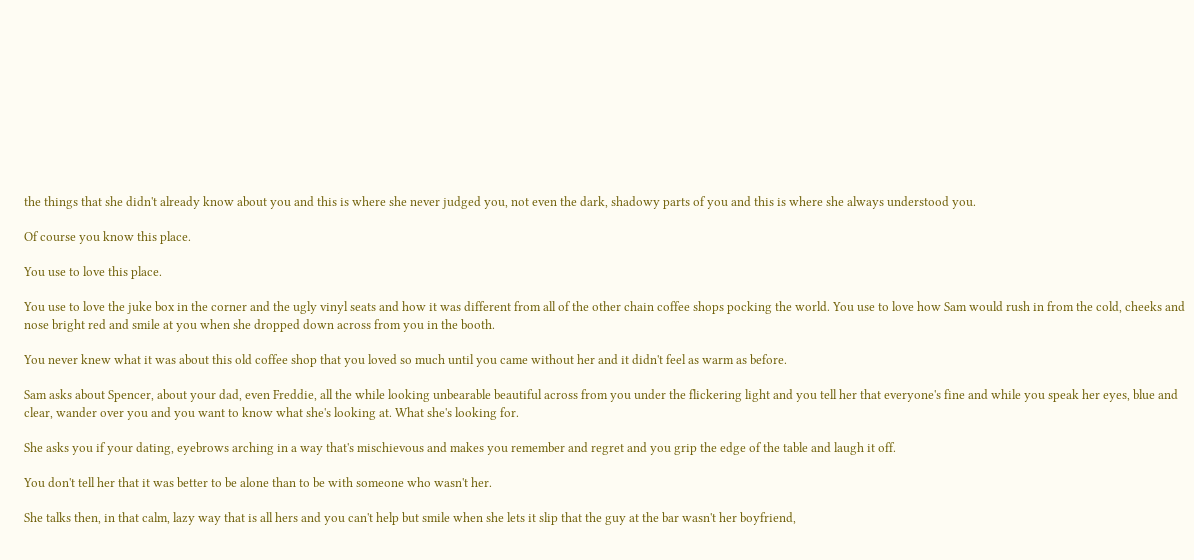the things that she didn't already know about you and this is where she never judged you, not even the dark, shadowy parts of you and this is where she always understood you.

Of course you know this place.

You use to love this place.

You use to love the juke box in the corner and the ugly vinyl seats and how it was different from all of the other chain coffee shops pocking the world. You use to love how Sam would rush in from the cold, cheeks and nose bright red and smile at you when she dropped down across from you in the booth.

You never knew what it was about this old coffee shop that you loved so much until you came without her and it didn't feel as warm as before.

Sam asks about Spencer, about your dad, even Freddie, all the while looking unbearable beautiful across from you under the flickering light and you tell her that everyone's fine and while you speak her eyes, blue and clear, wander over you and you want to know what she's looking at. What she's looking for.

She asks you if your dating, eyebrows arching in a way that's mischievous and makes you remember and regret and you grip the edge of the table and laugh it off.

You don't tell her that it was better to be alone than to be with someone who wasn't her.

She talks then, in that calm, lazy way that is all hers and you can't help but smile when she lets it slip that the guy at the bar wasn't her boyfriend,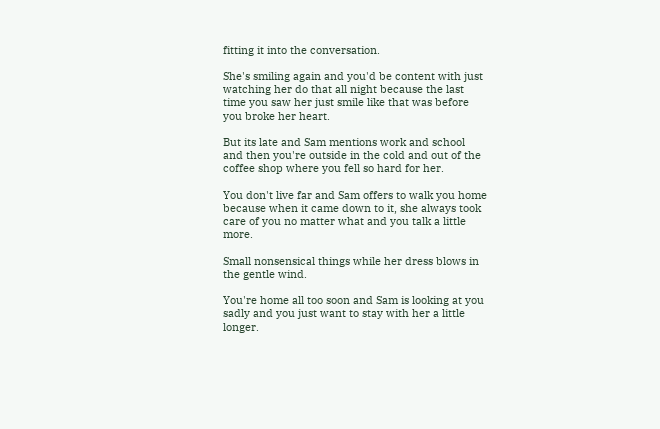fitting it into the conversation.

She's smiling again and you'd be content with just watching her do that all night because the last time you saw her just smile like that was before you broke her heart.

But its late and Sam mentions work and school and then you're outside in the cold and out of the coffee shop where you fell so hard for her.

You don't live far and Sam offers to walk you home because when it came down to it, she always took care of you no matter what and you talk a little more.

Small nonsensical things while her dress blows in the gentle wind.

You're home all too soon and Sam is looking at you sadly and you just want to stay with her a little longer.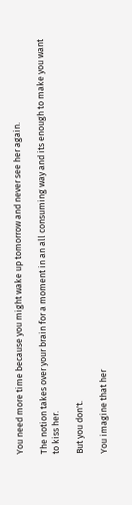You need more time because you might wake up tomorrow and never see her again.

The notion takes over your brain for a moment in an all consuming way and its enough to make you want to kiss her.

But you don't.

You imagine that her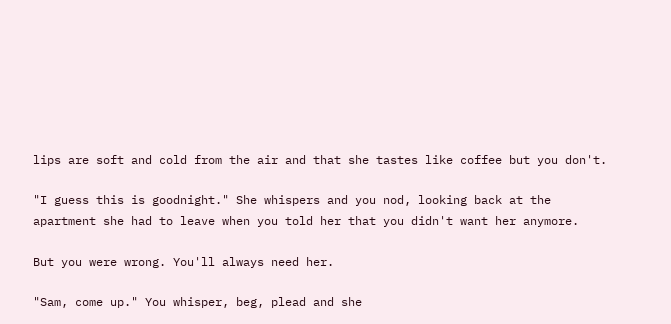lips are soft and cold from the air and that she tastes like coffee but you don't.

"I guess this is goodnight." She whispers and you nod, looking back at the apartment she had to leave when you told her that you didn't want her anymore.

But you were wrong. You'll always need her.

"Sam, come up." You whisper, beg, plead and she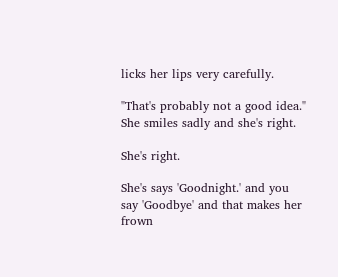licks her lips very carefully.

"That's probably not a good idea." She smiles sadly and she's right.

She's right.

She's says 'Goodnight.' and you say 'Goodbye' and that makes her frown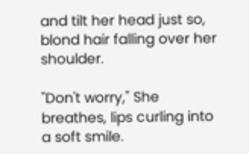and tilt her head just so, blond hair falling over her shoulder.

"Don't worry," She breathes, lips curling into a soft smile.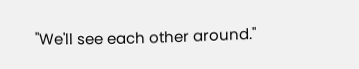"We'll see each other around."